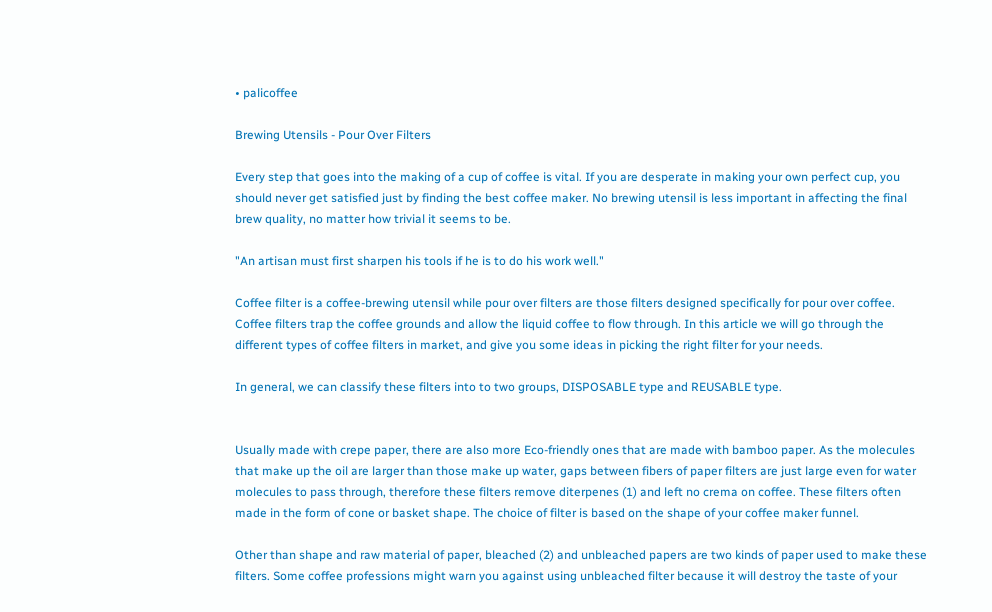• palicoffee

Brewing Utensils - Pour Over Filters

Every step that goes into the making of a cup of coffee is vital. If you are desperate in making your own perfect cup, you should never get satisfied just by finding the best coffee maker. No brewing utensil is less important in affecting the final brew quality, no matter how trivial it seems to be.

"An artisan must first sharpen his tools if he is to do his work well."

Coffee filter is a coffee-brewing utensil while pour over filters are those filters designed specifically for pour over coffee. Coffee filters trap the coffee grounds and allow the liquid coffee to flow through. In this article we will go through the different types of coffee filters in market, and give you some ideas in picking the right filter for your needs.

In general, we can classify these filters into to two groups, DISPOSABLE type and REUSABLE type.


Usually made with crepe paper, there are also more Eco-friendly ones that are made with bamboo paper. As the molecules that make up the oil are larger than those make up water, gaps between fibers of paper filters are just large even for water molecules to pass through, therefore these filters remove diterpenes (1) and left no crema on coffee. These filters often made in the form of cone or basket shape. The choice of filter is based on the shape of your coffee maker funnel.

Other than shape and raw material of paper, bleached (2) and unbleached papers are two kinds of paper used to make these filters. Some coffee professions might warn you against using unbleached filter because it will destroy the taste of your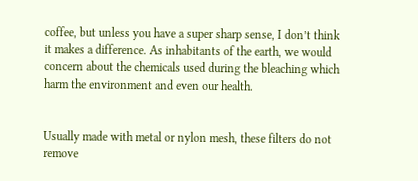coffee, but unless you have a super sharp sense, I don’t think it makes a difference. As inhabitants of the earth, we would concern about the chemicals used during the bleaching which harm the environment and even our health.


Usually made with metal or nylon mesh, these filters do not remove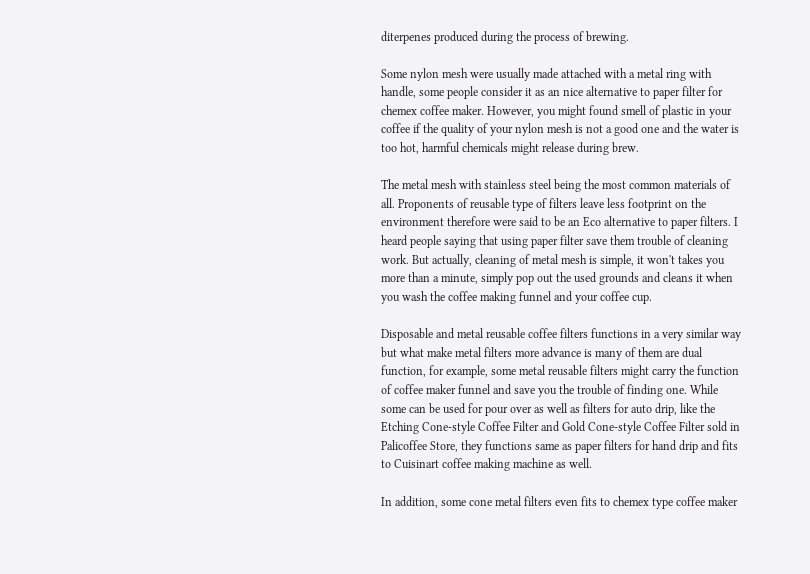diterpenes produced during the process of brewing.

Some nylon mesh were usually made attached with a metal ring with handle, some people consider it as an nice alternative to paper filter for chemex coffee maker. However, you might found smell of plastic in your coffee if the quality of your nylon mesh is not a good one and the water is too hot, harmful chemicals might release during brew.

The metal mesh with stainless steel being the most common materials of all. Proponents of reusable type of filters leave less footprint on the environment therefore were said to be an Eco alternative to paper filters. I heard people saying that using paper filter save them trouble of cleaning work. But actually, cleaning of metal mesh is simple, it won't takes you more than a minute, simply pop out the used grounds and cleans it when you wash the coffee making funnel and your coffee cup.

Disposable and metal reusable coffee filters functions in a very similar way but what make metal filters more advance is many of them are dual function, for example, some metal reusable filters might carry the function of coffee maker funnel and save you the trouble of finding one. While some can be used for pour over as well as filters for auto drip, like the Etching Cone-style Coffee Filter and Gold Cone-style Coffee Filter sold in Palicoffee Store, they functions same as paper filters for hand drip and fits to Cuisinart coffee making machine as well.

In addition, some cone metal filters even fits to chemex type coffee maker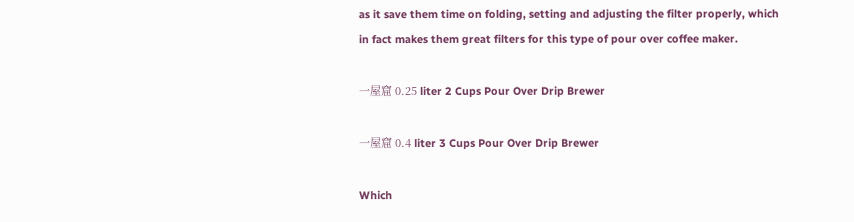as it save them time on folding, setting and adjusting the filter properly, which in fact makes them great filters for this type of pour over coffee maker.

一屋窟 0.25 liter 2 Cups Pour Over Drip Brewer

一屋窟 0.4 liter 3 Cups Pour Over Drip Brewer

Which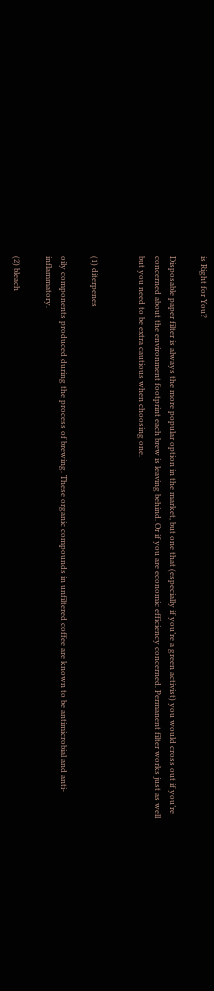is Right for You?

Disposable paper filter is always the more popular option in the market, but one that (especially if you’re a green activist) you would cross out if you’re concerned about the environment footprint each brew is leaving behind. Or if you are economic efficiency concerned. Permanent filter works just as well but you need to be extra cautious when choosing one.


(1) diterpenes

oily components produced during the process of brewing. These organic compounds in unfiltered coffee are known to be antimicrobial and anti-inflammatory.

(2) bleach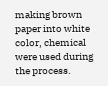making brown paper into white color, chemical were used during the process.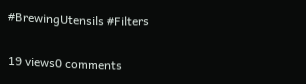#BrewingUtensils #Filters

19 views0 comments